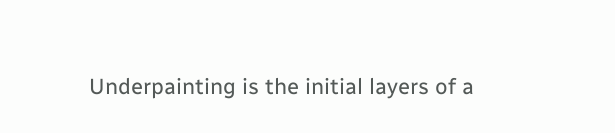Underpainting is the initial layers of a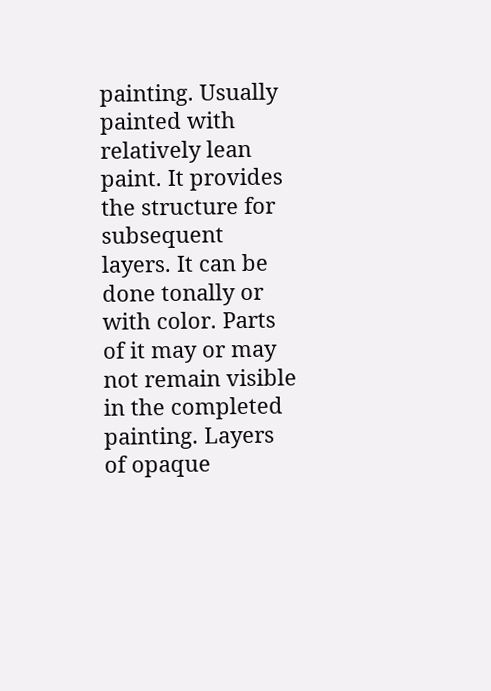painting. Usually painted with relatively lean paint. It provides the structure for subsequent layers. It can be done tonally or with color. Parts of it may or may not remain visible in the completed painting. Layers of opaque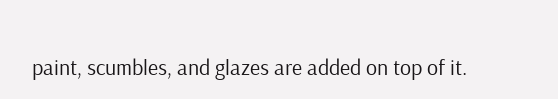paint, scumbles, and glazes are added on top of it.